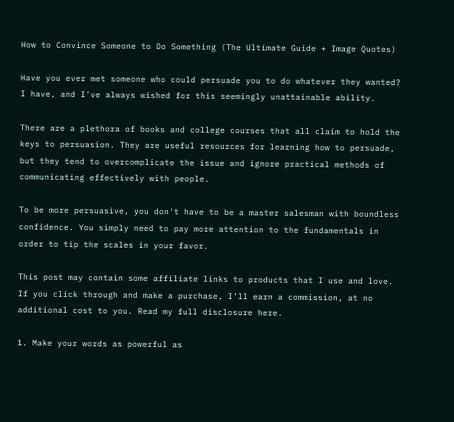How to Convince Someone to Do Something (The Ultimate Guide + Image Quotes)

Have you ever met someone who could persuade you to do whatever they wanted? I have, and I've always wished for this seemingly unattainable ability.

There are a plethora of books and college courses that all claim to hold the keys to persuasion. They are useful resources for learning how to persuade, but they tend to overcomplicate the issue and ignore practical methods of communicating effectively with people.

To be more persuasive, you don't have to be a master salesman with boundless confidence. You simply need to pay more attention to the fundamentals in order to tip the scales in your favor.

This post may contain some affiliate links to products that I use and love. If you click through and make a purchase, I’ll earn a commission, at no additional cost to you. Read my full disclosure here.

1. Make your words as powerful as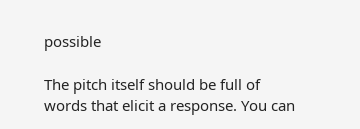possible

The pitch itself should be full of words that elicit a response. You can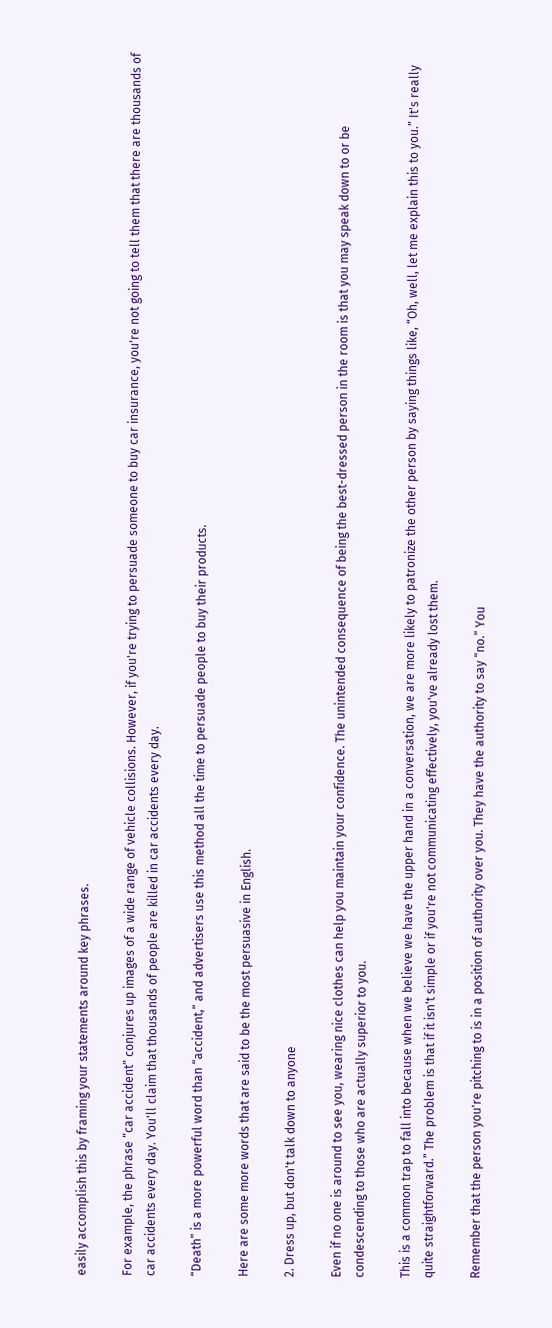easily accomplish this by framing your statements around key phrases.

For example, the phrase “car accident” conjures up images of a wide range of vehicle collisions. However, if you're trying to persuade someone to buy car insurance, you're not going to tell them that there are thousands of car accidents every day. You'll claim that thousands of people are killed in car accidents every day.

“Death” is a more powerful word than “accident,” and advertisers use this method all the time to persuade people to buy their products.

Here are some more words that are said to be the most persuasive in English.

2. Dress up, but don't talk down to anyone

Even if no one is around to see you, wearing nice clothes can help you maintain your confidence. The unintended consequence of being the best-dressed person in the room is that you may speak down to or be condescending to those who are actually superior to you.

This is a common trap to fall into because when we believe we have the upper hand in a conversation, we are more likely to patronize the other person by saying things like, “Oh, well, let me explain this to you.” It's really quite straightforward.” The problem is that if it isn't simple or if you're not communicating effectively, you've already lost them.

Remember that the person you're pitching to is in a position of authority over you. They have the authority to say “no.” You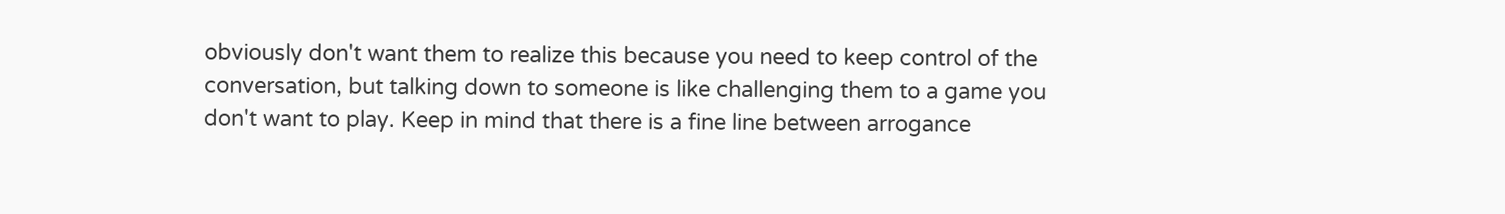obviously don't want them to realize this because you need to keep control of the conversation, but talking down to someone is like challenging them to a game you don't want to play. Keep in mind that there is a fine line between arrogance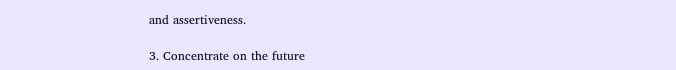and assertiveness.

3. Concentrate on the future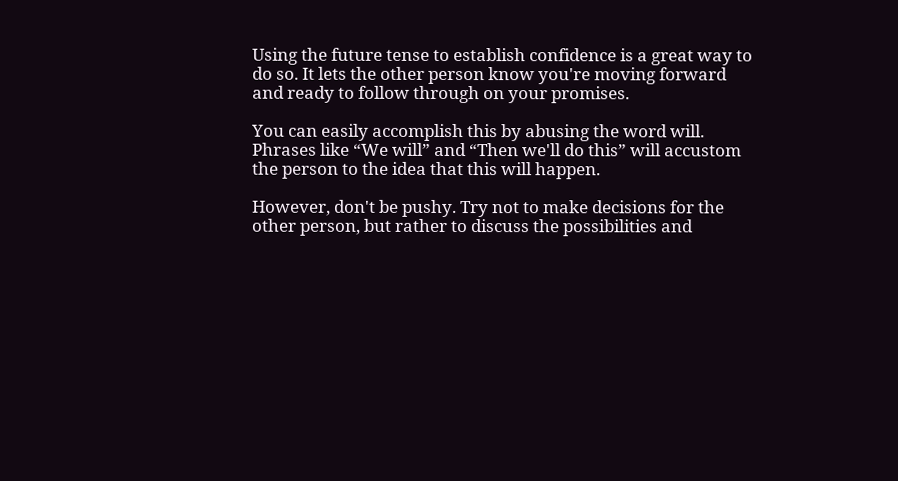Using the future tense to establish confidence is a great way to do so. It lets the other person know you're moving forward and ready to follow through on your promises.

You can easily accomplish this by abusing the word will. Phrases like “We will” and “Then we'll do this” will accustom the person to the idea that this will happen.

However, don't be pushy. Try not to make decisions for the other person, but rather to discuss the possibilities and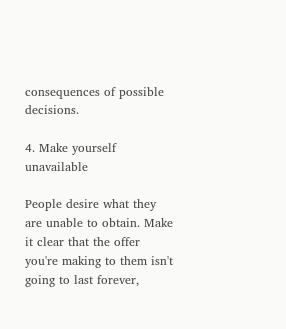consequences of possible decisions.

4. Make yourself unavailable

People desire what they are unable to obtain. Make it clear that the offer you're making to them isn't going to last forever,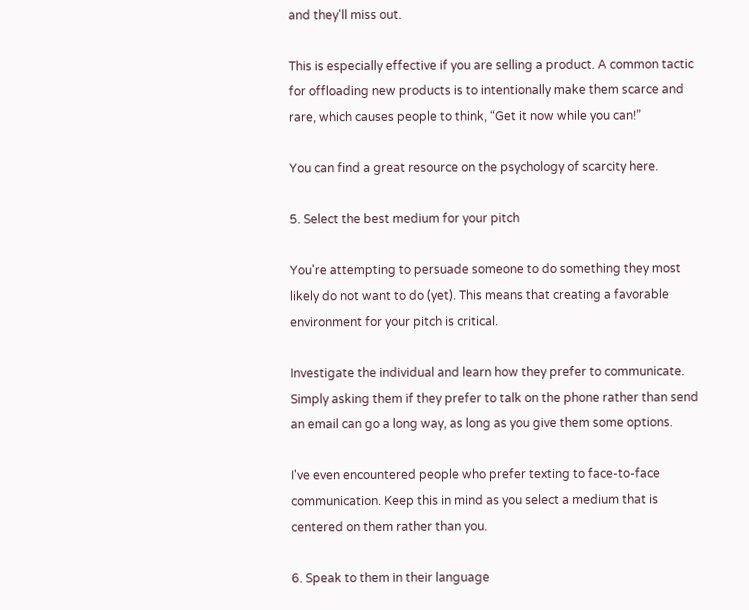and they'll miss out.

This is especially effective if you are selling a product. A common tactic for offloading new products is to intentionally make them scarce and rare, which causes people to think, “Get it now while you can!”

You can find a great resource on the psychology of scarcity here.

5. Select the best medium for your pitch

You're attempting to persuade someone to do something they most likely do not want to do (yet). This means that creating a favorable environment for your pitch is critical.

Investigate the individual and learn how they prefer to communicate. Simply asking them if they prefer to talk on the phone rather than send an email can go a long way, as long as you give them some options.

I've even encountered people who prefer texting to face-to-face communication. Keep this in mind as you select a medium that is centered on them rather than you.

6. Speak to them in their language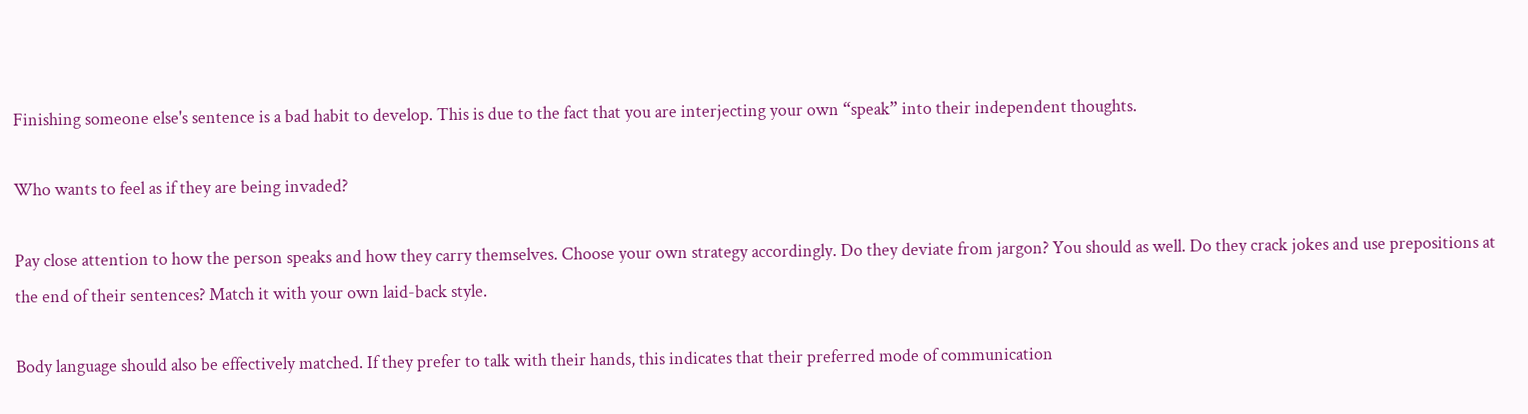Finishing someone else's sentence is a bad habit to develop. This is due to the fact that you are interjecting your own “speak” into their independent thoughts.

Who wants to feel as if they are being invaded?

Pay close attention to how the person speaks and how they carry themselves. Choose your own strategy accordingly. Do they deviate from jargon? You should as well. Do they crack jokes and use prepositions at the end of their sentences? Match it with your own laid-back style.

Body language should also be effectively matched. If they prefer to talk with their hands, this indicates that their preferred mode of communication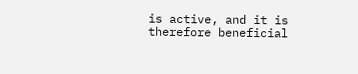is active, and it is therefore beneficial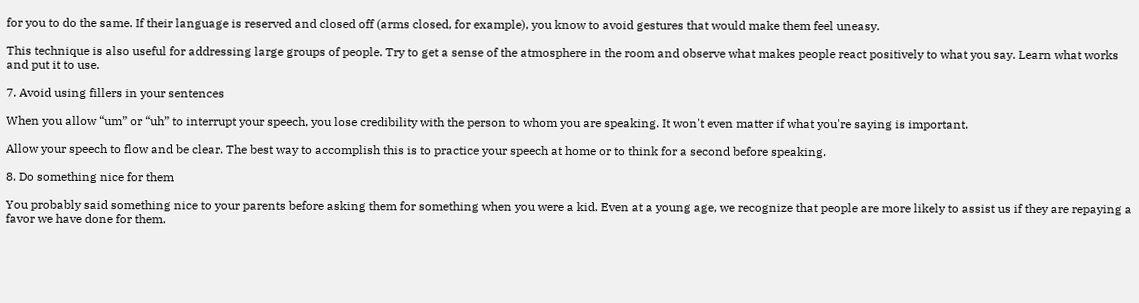for you to do the same. If their language is reserved and closed off (arms closed, for example), you know to avoid gestures that would make them feel uneasy.

This technique is also useful for addressing large groups of people. Try to get a sense of the atmosphere in the room and observe what makes people react positively to what you say. Learn what works and put it to use.

7. Avoid using fillers in your sentences

When you allow “um” or “uh” to interrupt your speech, you lose credibility with the person to whom you are speaking. It won't even matter if what you're saying is important.

Allow your speech to flow and be clear. The best way to accomplish this is to practice your speech at home or to think for a second before speaking.

8. Do something nice for them

You probably said something nice to your parents before asking them for something when you were a kid. Even at a young age, we recognize that people are more likely to assist us if they are repaying a favor we have done for them.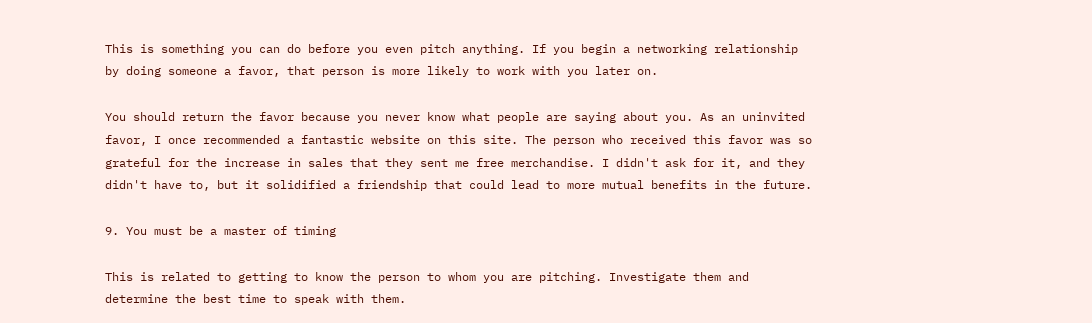This is something you can do before you even pitch anything. If you begin a networking relationship by doing someone a favor, that person is more likely to work with you later on.

You should return the favor because you never know what people are saying about you. As an uninvited favor, I once recommended a fantastic website on this site. The person who received this favor was so grateful for the increase in sales that they sent me free merchandise. I didn't ask for it, and they didn't have to, but it solidified a friendship that could lead to more mutual benefits in the future.

9. You must be a master of timing

This is related to getting to know the person to whom you are pitching. Investigate them and determine the best time to speak with them.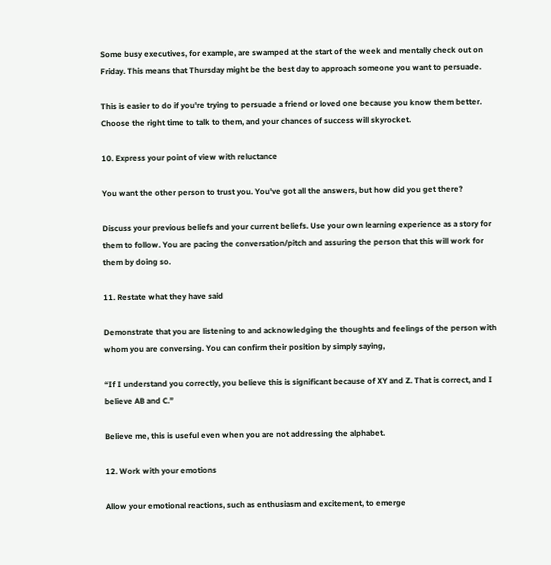Some busy executives, for example, are swamped at the start of the week and mentally check out on Friday. This means that Thursday might be the best day to approach someone you want to persuade.

This is easier to do if you're trying to persuade a friend or loved one because you know them better. Choose the right time to talk to them, and your chances of success will skyrocket.

10. Express your point of view with reluctance

You want the other person to trust you. You've got all the answers, but how did you get there?

Discuss your previous beliefs and your current beliefs. Use your own learning experience as a story for them to follow. You are pacing the conversation/pitch and assuring the person that this will work for them by doing so.

11. Restate what they have said

Demonstrate that you are listening to and acknowledging the thoughts and feelings of the person with whom you are conversing. You can confirm their position by simply saying,

“If I understand you correctly, you believe this is significant because of XY and Z. That is correct, and I believe AB and C.”

Believe me, this is useful even when you are not addressing the alphabet.

12. Work with your emotions

Allow your emotional reactions, such as enthusiasm and excitement, to emerge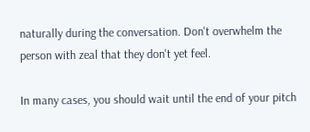naturally during the conversation. Don't overwhelm the person with zeal that they don't yet feel.

In many cases, you should wait until the end of your pitch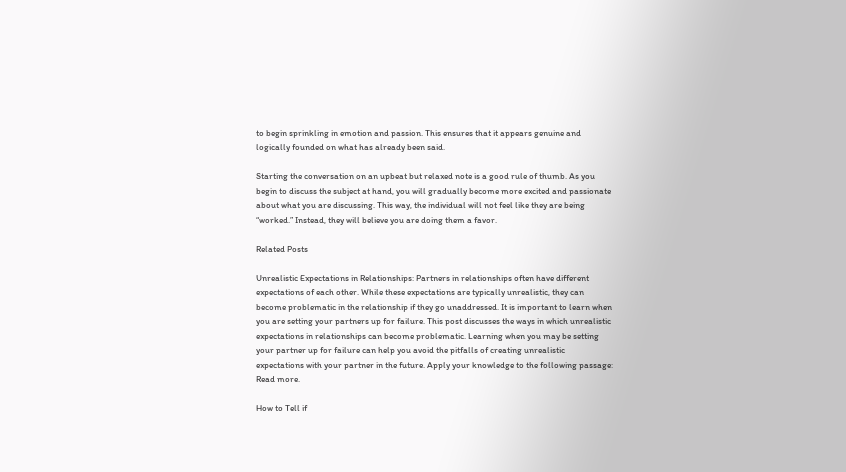to begin sprinkling in emotion and passion. This ensures that it appears genuine and logically founded on what has already been said.

Starting the conversation on an upbeat but relaxed note is a good rule of thumb. As you begin to discuss the subject at hand, you will gradually become more excited and passionate about what you are discussing. This way, the individual will not feel like they are being “worked.” Instead, they will believe you are doing them a favor.

Related Posts

Unrealistic Expectations in Relationships: Partners in relationships often have different expectations of each other. While these expectations are typically unrealistic, they can become problematic in the relationship if they go unaddressed. It is important to learn when you are setting your partners up for failure. This post discusses the ways in which unrealistic expectations in relationships can become problematic. Learning when you may be setting your partner up for failure can help you avoid the pitfalls of creating unrealistic expectations with your partner in the future. Apply your knowledge to the following passage: Read more.

How to Tell if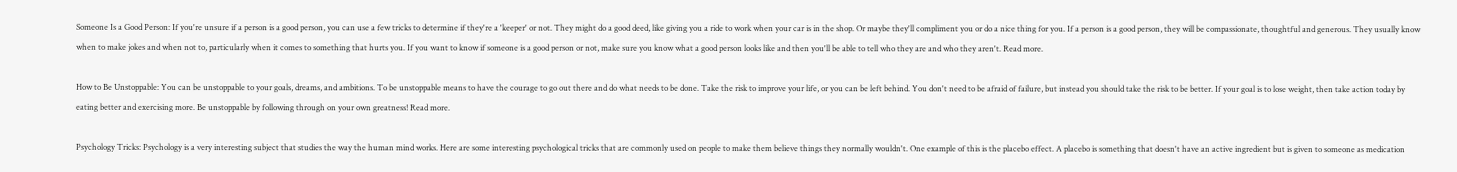Someone Is a Good Person: If you're unsure if a person is a good person, you can use a few tricks to determine if they're a 'keeper' or not. They might do a good deed, like giving you a ride to work when your car is in the shop. Or maybe they'll compliment you or do a nice thing for you. If a person is a good person, they will be compassionate, thoughtful and generous. They usually know when to make jokes and when not to, particularly when it comes to something that hurts you. If you want to know if someone is a good person or not, make sure you know what a good person looks like and then you'll be able to tell who they are and who they aren't. Read more.

How to Be Unstoppable: You can be unstoppable to your goals, dreams, and ambitions. To be unstoppable means to have the courage to go out there and do what needs to be done. Take the risk to improve your life, or you can be left behind. You don't need to be afraid of failure, but instead you should take the risk to be better. If your goal is to lose weight, then take action today by eating better and exercising more. Be unstoppable by following through on your own greatness! Read more.

Psychology Tricks: Psychology is a very interesting subject that studies the way the human mind works. Here are some interesting psychological tricks that are commonly used on people to make them believe things they normally wouldn't. One example of this is the placebo effect. A placebo is something that doesn't have an active ingredient but is given to someone as medication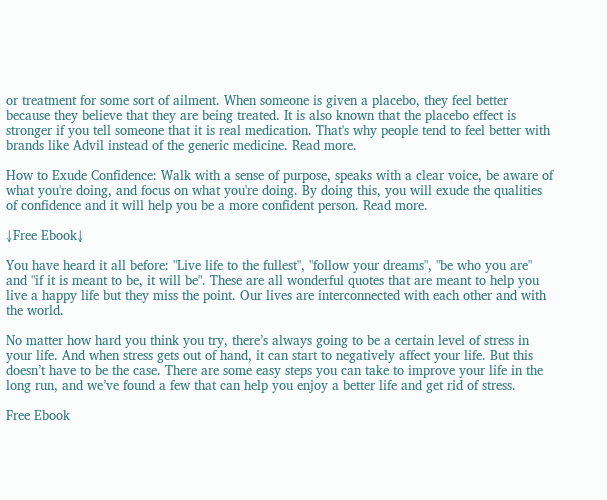or treatment for some sort of ailment. When someone is given a placebo, they feel better because they believe that they are being treated. It is also known that the placebo effect is stronger if you tell someone that it is real medication. That's why people tend to feel better with brands like Advil instead of the generic medicine. Read more.

How to Exude Confidence: Walk with a sense of purpose, speaks with a clear voice, be aware of what you're doing, and focus on what you're doing. By doing this, you will exude the qualities of confidence and it will help you be a more confident person. Read more.

↓Free Ebook↓

You have heard it all before: "Live life to the fullest", "follow your dreams", "be who you are" and "if it is meant to be, it will be". These are all wonderful quotes that are meant to help you live a happy life but they miss the point. Our lives are interconnected with each other and with the world.

No matter how hard you think you try, there’s always going to be a certain level of stress in your life. And when stress gets out of hand, it can start to negatively affect your life. But this doesn’t have to be the case. There are some easy steps you can take to improve your life in the long run, and we’ve found a few that can help you enjoy a better life and get rid of stress.

Free Ebook